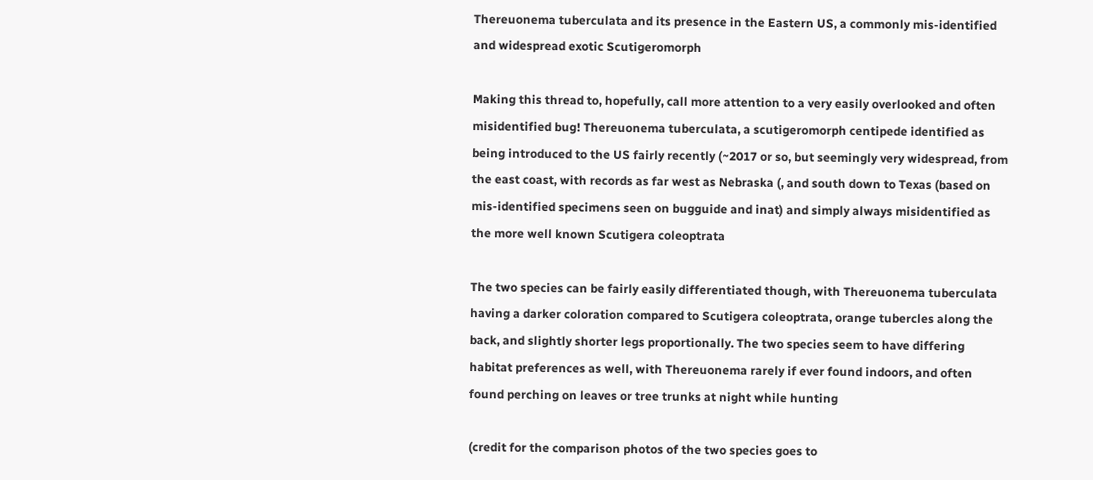Thereuonema tuberculata and its presence in the Eastern US, a commonly mis-identified and widespread exotic Scutigeromorph

Making this thread to, hopefully, call more attention to a very easily overlooked and often misidentified bug! Thereuonema tuberculata, a scutigeromorph centipede identified as being introduced to the US fairly recently (~2017 or so, but seemingly very widespread, from the east coast, with records as far west as Nebraska (, and south down to Texas (based on mis-identified specimens seen on bugguide and inat) and simply always misidentified as the more well known Scutigera coleoptrata

The two species can be fairly easily differentiated though, with Thereuonema tuberculata having a darker coloration compared to Scutigera coleoptrata, orange tubercles along the back, and slightly shorter legs proportionally. The two species seem to have differing habitat preferences as well, with Thereuonema rarely if ever found indoors, and often found perching on leaves or tree trunks at night while hunting

(credit for the comparison photos of the two species goes to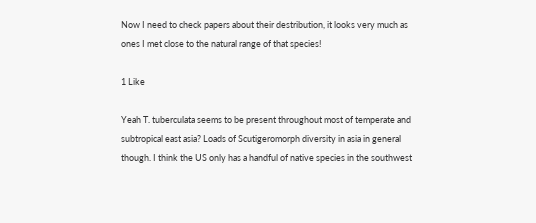Now I need to check papers about their destribution, it looks very much as ones I met close to the natural range of that species!

1 Like

Yeah T. tuberculata seems to be present throughout most of temperate and subtropical east asia? Loads of Scutigeromorph diversity in asia in general though. I think the US only has a handful of native species in the southwest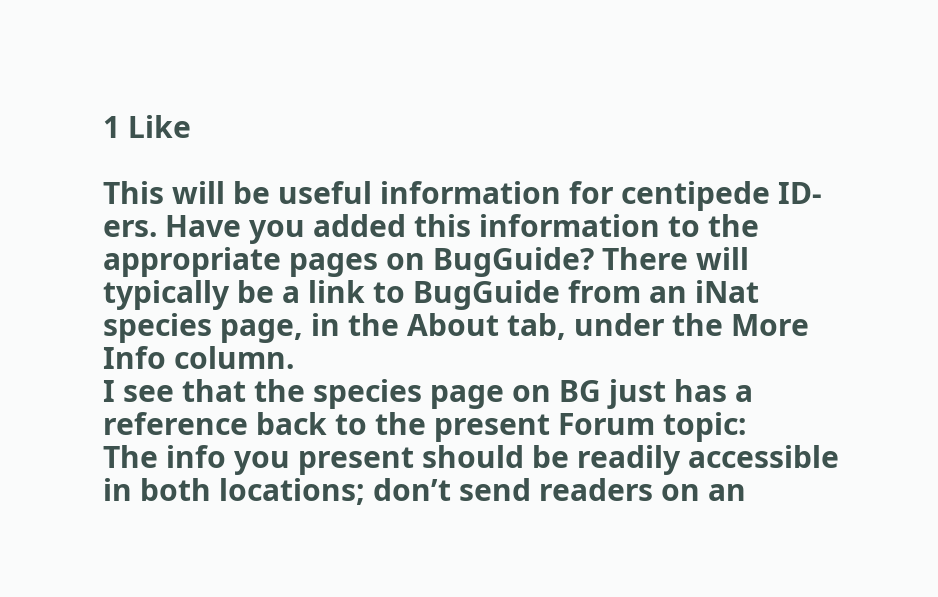1 Like

This will be useful information for centipede ID-ers. Have you added this information to the appropriate pages on BugGuide? There will typically be a link to BugGuide from an iNat species page, in the About tab, under the More Info column.
I see that the species page on BG just has a reference back to the present Forum topic:
The info you present should be readily accessible in both locations; don’t send readers on an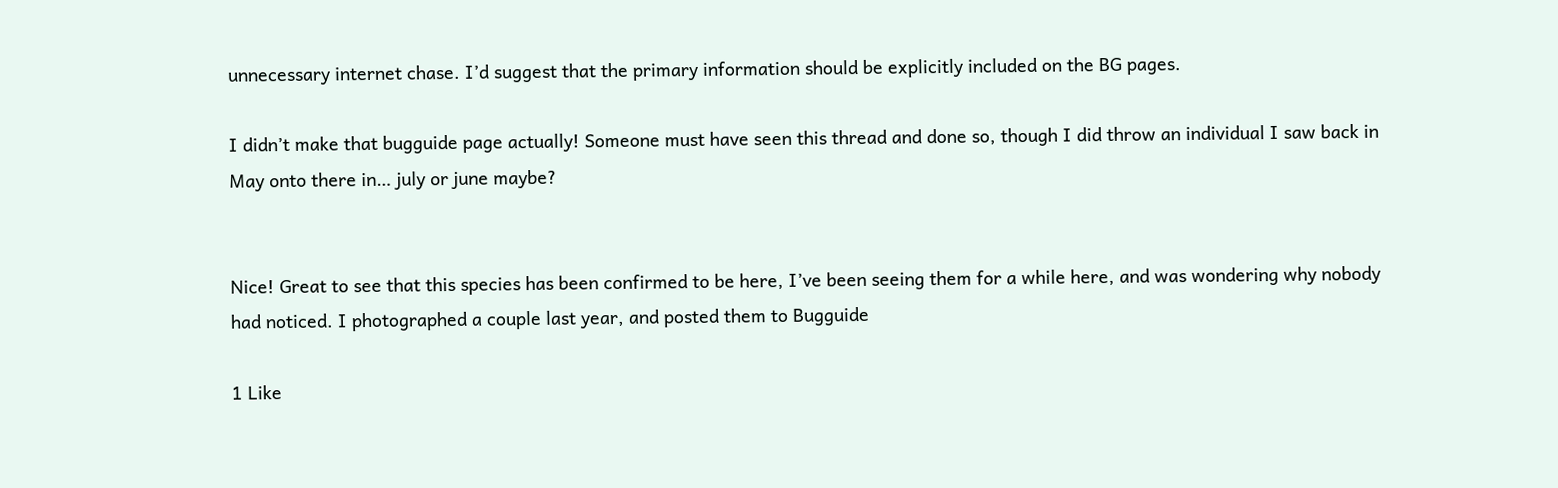unnecessary internet chase. I’d suggest that the primary information should be explicitly included on the BG pages.

I didn’t make that bugguide page actually! Someone must have seen this thread and done so, though I did throw an individual I saw back in May onto there in… july or june maybe?


Nice! Great to see that this species has been confirmed to be here, I’ve been seeing them for a while here, and was wondering why nobody had noticed. I photographed a couple last year, and posted them to Bugguide

1 Like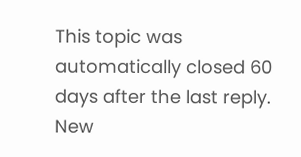This topic was automatically closed 60 days after the last reply. New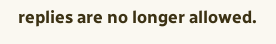replies are no longer allowed.